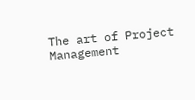The art of Project Management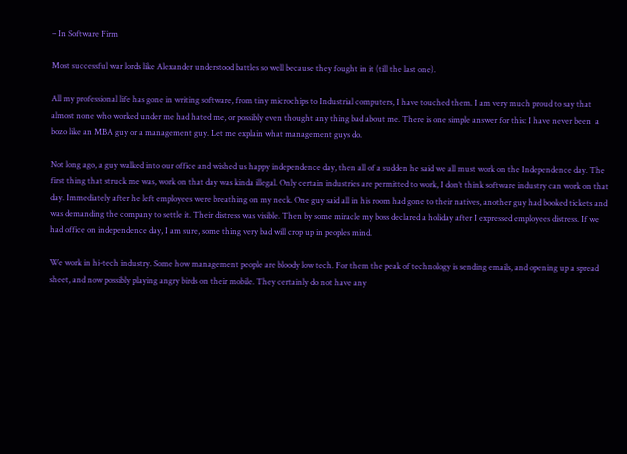– In Software Firm

Most successful war lords like Alexander understood battles so well because they fought in it (till the last one).

All my professional life has gone in writing software, from tiny microchips to Industrial computers, I have touched them. I am very much proud to say that almost none who worked under me had hated me, or possibly even thought any thing bad about me. There is one simple answer for this: I have never been  a bozo like an MBA guy or a management guy. Let me explain what management guys do.

Not long ago, a guy walked into our office and wished us happy independence day, then all of a sudden he said we all must work on the Independence day. The first thing that struck me was, work on that day was kinda illegal. Only certain industries are permitted to work, I don’t think software industry can work on that day. Immediately after he left employees were breathing on my neck. One guy said all in his room had gone to their natives, another guy had booked tickets and was demanding the company to settle it. Their distress was visible. Then by some miracle my boss declared a holiday after I expressed employees distress. If we had office on independence day, I am sure, some thing very bad will crop up in peoples mind.

We work in hi-tech industry. Some how management people are bloody low tech. For them the peak of technology is sending emails, and opening up a spread sheet, and now possibly playing angry birds on their mobile. They certainly do not have any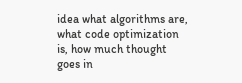idea what algorithms are, what code optimization is, how much thought goes in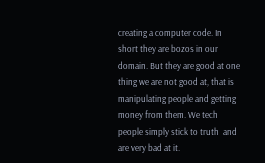creating a computer code. In short they are bozos in our domain. But they are good at one thing we are not good at, that is manipulating people and getting money from them. We tech people simply stick to truth  and are very bad at it.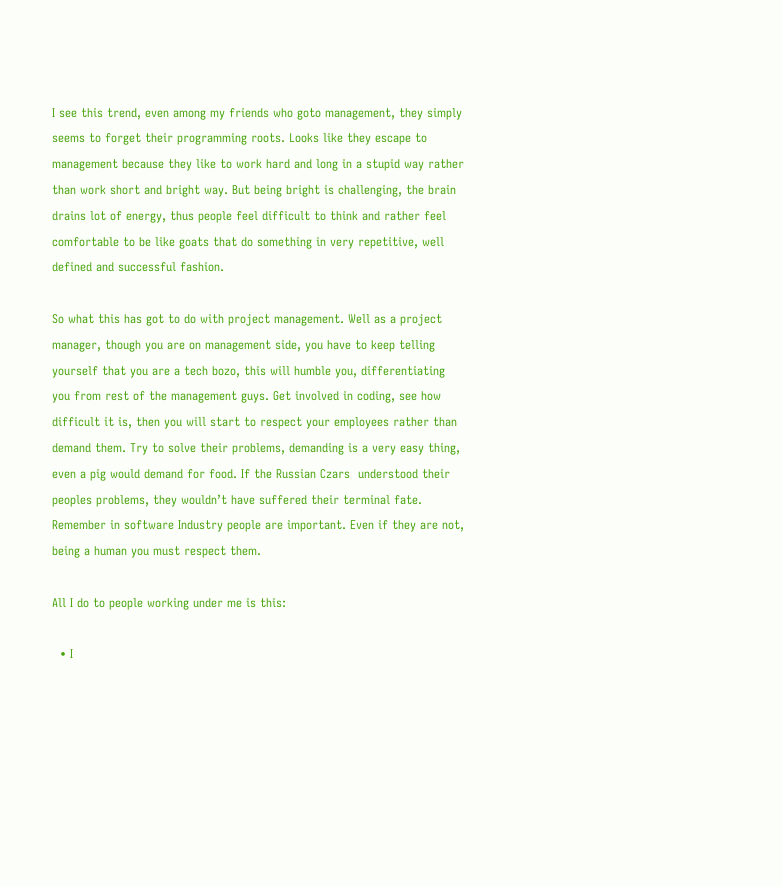I see this trend, even among my friends who goto management, they simply seems to forget their programming roots. Looks like they escape to management because they like to work hard and long in a stupid way rather than work short and bright way. But being bright is challenging, the brain drains lot of energy, thus people feel difficult to think and rather feel comfortable to be like goats that do something in very repetitive, well defined and successful fashion.

So what this has got to do with project management. Well as a project manager, though you are on management side, you have to keep telling yourself that you are a tech bozo, this will humble you, differentiating you from rest of the management guys. Get involved in coding, see how difficult it is, then you will start to respect your employees rather than demand them. Try to solve their problems, demanding is a very easy thing, even a pig would demand for food. If the Russian Czars  understood their peoples problems, they wouldn’t have suffered their terminal fate. Remember in software Industry people are important. Even if they are not, being a human you must respect them.

All I do to people working under me is this:

  • I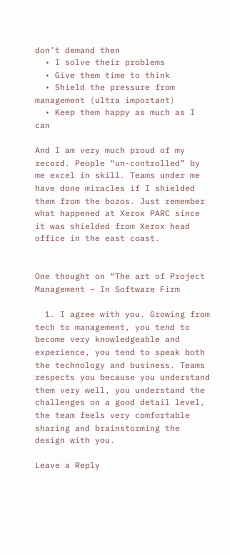don’t demand then
  • I solve their problems
  • Give them time to think
  • Shield the pressure from management (ultra important)
  • Keep them happy as much as I can

And I am very much proud of my record. People “un-controlled” by me excel in skill. Teams under me have done miracles if I shielded them from the bozos. Just remember what happened at Xerox PARC since it was shielded from Xerox head office in the east coast.


One thought on “The art of Project Management – In Software Firm

  1. I agree with you. Growing from tech to management, you tend to become very knowledgeable and experience, you tend to speak both the technology and business. Teams respects you because you understand them very well, you understand the challenges on a good detail level, the team feels very comfortable sharing and brainstorming the design with you.

Leave a Reply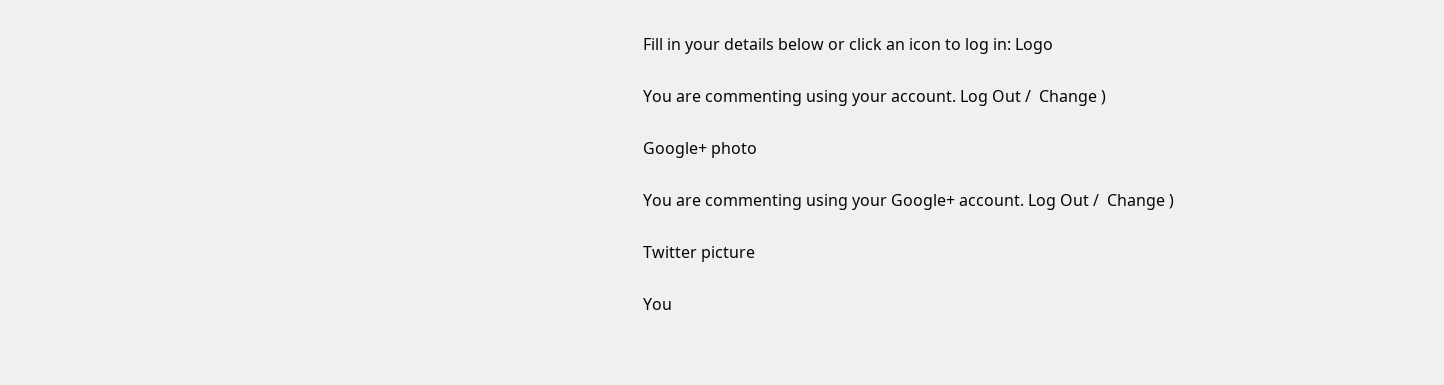Fill in your details below or click an icon to log in: Logo

You are commenting using your account. Log Out /  Change )

Google+ photo

You are commenting using your Google+ account. Log Out /  Change )

Twitter picture

You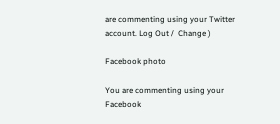are commenting using your Twitter account. Log Out /  Change )

Facebook photo

You are commenting using your Facebook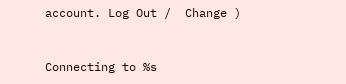account. Log Out /  Change )


Connecting to %s